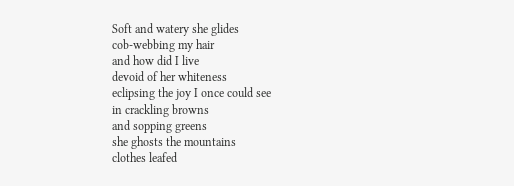Soft and watery she glides
cob-webbing my hair
and how did I live
devoid of her whiteness
eclipsing the joy I once could see
in crackling browns
and sopping greens
she ghosts the mountains
clothes leafed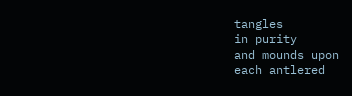tangles
in purity
and mounds upon
each antlered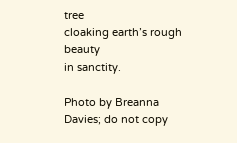tree
cloaking earth’s rough beauty
in sanctity.

Photo by Breanna Davies; do not copy